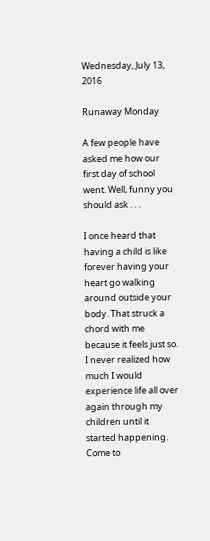Wednesday, July 13, 2016

Runaway Monday

A few people have asked me how our first day of school went. Well, funny you should ask . . .

I once heard that having a child is like forever having your heart go walking around outside your body. That struck a chord with me because it feels just so. I never realized how much I would experience life all over again through my children until it started happening. Come to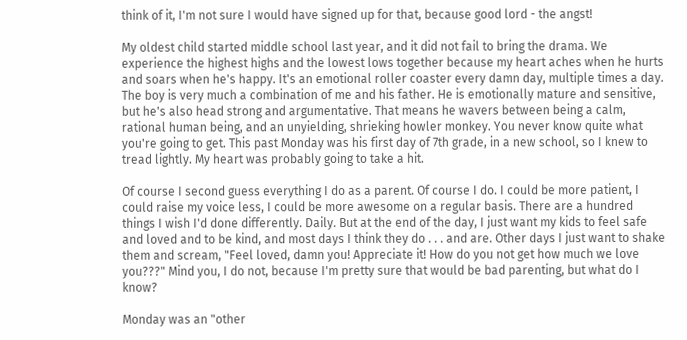think of it, I'm not sure I would have signed up for that, because good lord - the angst!

My oldest child started middle school last year, and it did not fail to bring the drama. We experience the highest highs and the lowest lows together because my heart aches when he hurts and soars when he's happy. It's an emotional roller coaster every damn day, multiple times a day. The boy is very much a combination of me and his father. He is emotionally mature and sensitive, but he's also head strong and argumentative. That means he wavers between being a calm, rational human being, and an unyielding, shrieking howler monkey. You never know quite what you're going to get. This past Monday was his first day of 7th grade, in a new school, so I knew to tread lightly. My heart was probably going to take a hit.

Of course I second guess everything I do as a parent. Of course I do. I could be more patient, I could raise my voice less, I could be more awesome on a regular basis. There are a hundred things I wish I'd done differently. Daily. But at the end of the day, I just want my kids to feel safe and loved and to be kind, and most days I think they do . . . and are. Other days I just want to shake them and scream, "Feel loved, damn you! Appreciate it! How do you not get how much we love you???" Mind you, I do not, because I'm pretty sure that would be bad parenting, but what do I know?

Monday was an "other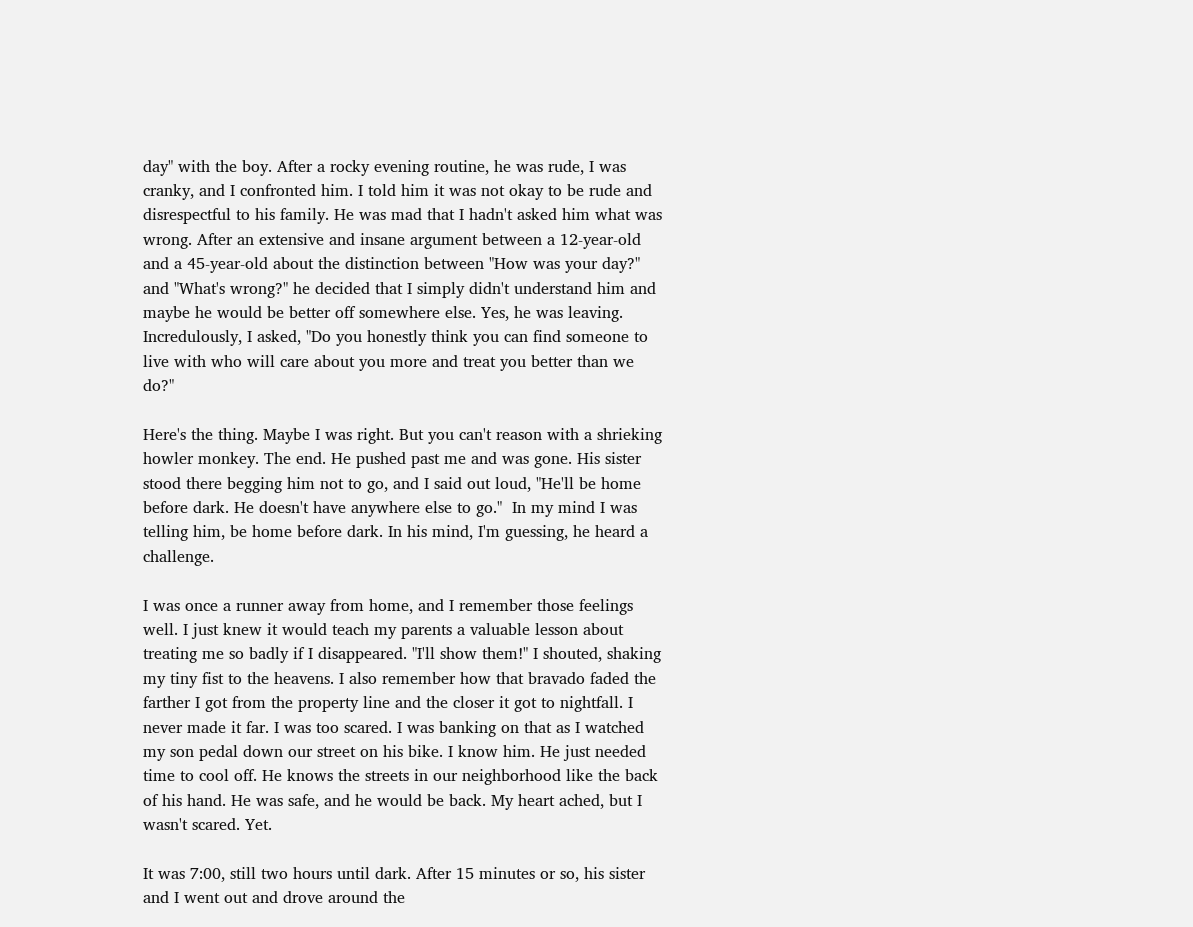day" with the boy. After a rocky evening routine, he was rude, I was cranky, and I confronted him. I told him it was not okay to be rude and disrespectful to his family. He was mad that I hadn't asked him what was wrong. After an extensive and insane argument between a 12-year-old and a 45-year-old about the distinction between "How was your day?" and "What's wrong?" he decided that I simply didn't understand him and maybe he would be better off somewhere else. Yes, he was leaving. Incredulously, I asked, "Do you honestly think you can find someone to live with who will care about you more and treat you better than we do?"

Here's the thing. Maybe I was right. But you can't reason with a shrieking howler monkey. The end. He pushed past me and was gone. His sister stood there begging him not to go, and I said out loud, "He'll be home before dark. He doesn't have anywhere else to go."  In my mind I was telling him, be home before dark. In his mind, I'm guessing, he heard a challenge.

I was once a runner away from home, and I remember those feelings well. I just knew it would teach my parents a valuable lesson about treating me so badly if I disappeared. "I'll show them!" I shouted, shaking my tiny fist to the heavens. I also remember how that bravado faded the farther I got from the property line and the closer it got to nightfall. I never made it far. I was too scared. I was banking on that as I watched my son pedal down our street on his bike. I know him. He just needed time to cool off. He knows the streets in our neighborhood like the back of his hand. He was safe, and he would be back. My heart ached, but I wasn't scared. Yet.

It was 7:00, still two hours until dark. After 15 minutes or so, his sister and I went out and drove around the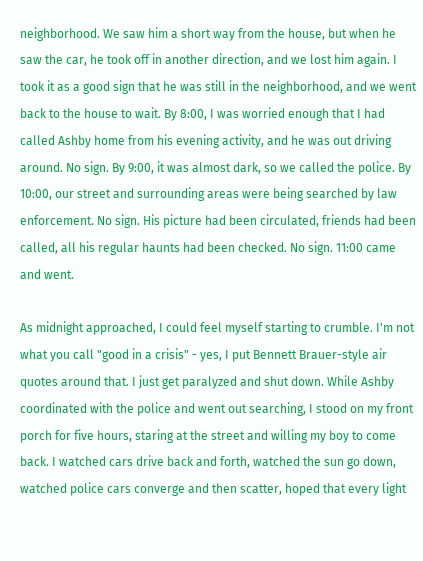neighborhood. We saw him a short way from the house, but when he saw the car, he took off in another direction, and we lost him again. I took it as a good sign that he was still in the neighborhood, and we went back to the house to wait. By 8:00, I was worried enough that I had called Ashby home from his evening activity, and he was out driving around. No sign. By 9:00, it was almost dark, so we called the police. By 10:00, our street and surrounding areas were being searched by law enforcement. No sign. His picture had been circulated, friends had been called, all his regular haunts had been checked. No sign. 11:00 came and went.

As midnight approached, I could feel myself starting to crumble. I'm not what you call "good in a crisis" - yes, I put Bennett Brauer-style air quotes around that. I just get paralyzed and shut down. While Ashby coordinated with the police and went out searching, I stood on my front porch for five hours, staring at the street and willing my boy to come back. I watched cars drive back and forth, watched the sun go down, watched police cars converge and then scatter, hoped that every light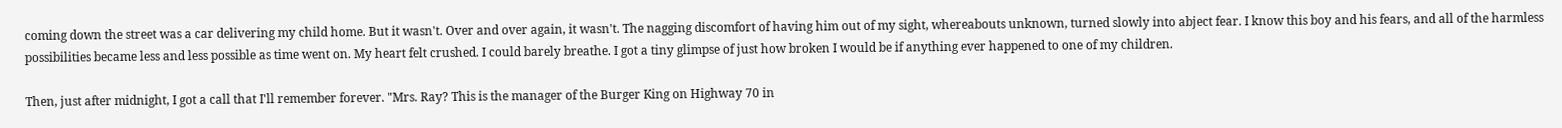coming down the street was a car delivering my child home. But it wasn't. Over and over again, it wasn't. The nagging discomfort of having him out of my sight, whereabouts unknown, turned slowly into abject fear. I know this boy and his fears, and all of the harmless possibilities became less and less possible as time went on. My heart felt crushed. I could barely breathe. I got a tiny glimpse of just how broken I would be if anything ever happened to one of my children.

Then, just after midnight, I got a call that I'll remember forever. "Mrs. Ray? This is the manager of the Burger King on Highway 70 in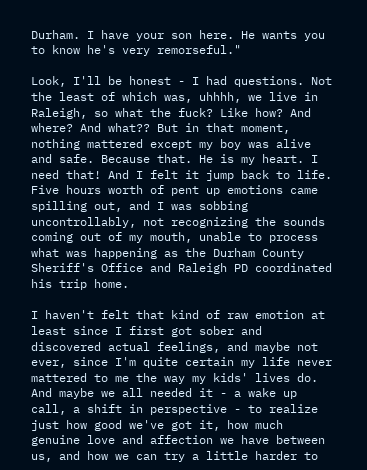Durham. I have your son here. He wants you to know he's very remorseful."

Look, I'll be honest - I had questions. Not the least of which was, uhhhh, we live in Raleigh, so what the fuck? Like how? And where? And what?? But in that moment, nothing mattered except my boy was alive and safe. Because that. He is my heart. I need that! And I felt it jump back to life. Five hours worth of pent up emotions came spilling out, and I was sobbing uncontrollably, not recognizing the sounds coming out of my mouth, unable to process what was happening as the Durham County Sheriff's Office and Raleigh PD coordinated his trip home.

I haven't felt that kind of raw emotion at least since I first got sober and discovered actual feelings, and maybe not ever, since I'm quite certain my life never mattered to me the way my kids' lives do. And maybe we all needed it - a wake up call, a shift in perspective - to realize just how good we've got it, how much genuine love and affection we have between us, and how we can try a little harder to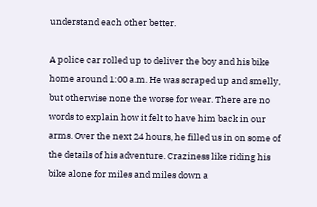understand each other better.

A police car rolled up to deliver the boy and his bike home around 1:00 a.m. He was scraped up and smelly, but otherwise none the worse for wear. There are no words to explain how it felt to have him back in our arms. Over the next 24 hours, he filled us in on some of the details of his adventure. Craziness like riding his bike alone for miles and miles down a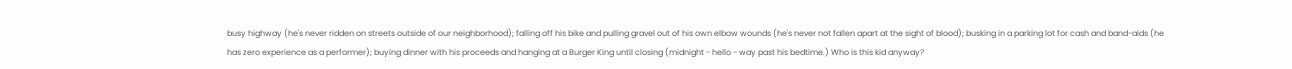busy highway (he's never ridden on streets outside of our neighborhood); falling off his bike and pulling gravel out of his own elbow wounds (he's never not fallen apart at the sight of blood); busking in a parking lot for cash and band-aids (he has zero experience as a performer); buying dinner with his proceeds and hanging at a Burger King until closing (midnight - hello - way past his bedtime.) Who is this kid anyway?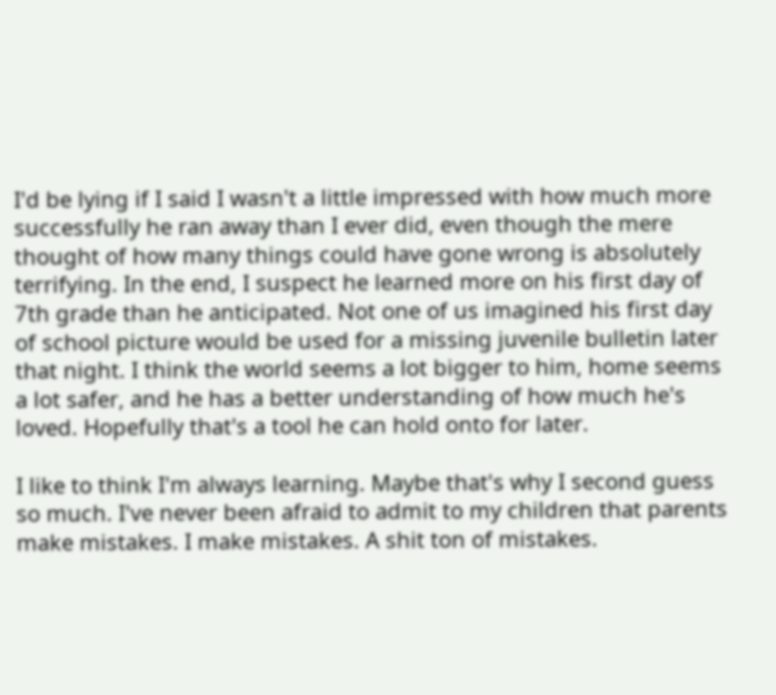I'd be lying if I said I wasn't a little impressed with how much more successfully he ran away than I ever did, even though the mere thought of how many things could have gone wrong is absolutely terrifying. In the end, I suspect he learned more on his first day of 7th grade than he anticipated. Not one of us imagined his first day of school picture would be used for a missing juvenile bulletin later that night. I think the world seems a lot bigger to him, home seems a lot safer, and he has a better understanding of how much he's loved. Hopefully that's a tool he can hold onto for later.

I like to think I'm always learning. Maybe that's why I second guess so much. I've never been afraid to admit to my children that parents make mistakes. I make mistakes. A shit ton of mistakes.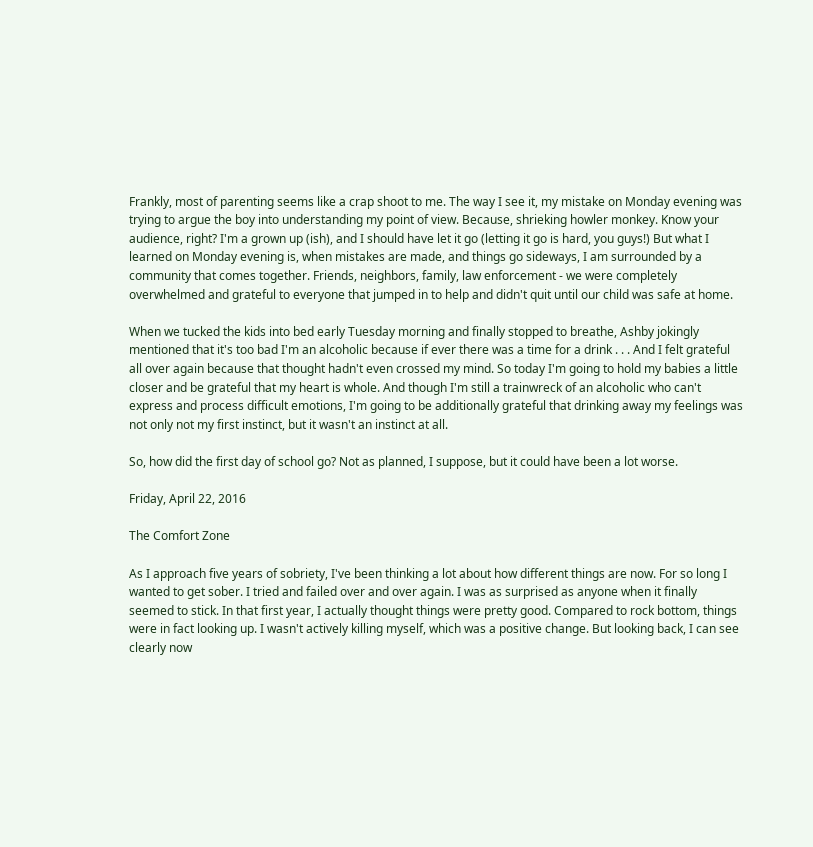Frankly, most of parenting seems like a crap shoot to me. The way I see it, my mistake on Monday evening was trying to argue the boy into understanding my point of view. Because, shrieking howler monkey. Know your audience, right? I'm a grown up (ish), and I should have let it go (letting it go is hard, you guys!) But what I learned on Monday evening is, when mistakes are made, and things go sideways, I am surrounded by a community that comes together. Friends, neighbors, family, law enforcement - we were completely overwhelmed and grateful to everyone that jumped in to help and didn't quit until our child was safe at home.

When we tucked the kids into bed early Tuesday morning and finally stopped to breathe, Ashby jokingly mentioned that it's too bad I'm an alcoholic because if ever there was a time for a drink . . . And I felt grateful all over again because that thought hadn't even crossed my mind. So today I'm going to hold my babies a little closer and be grateful that my heart is whole. And though I'm still a trainwreck of an alcoholic who can't express and process difficult emotions, I'm going to be additionally grateful that drinking away my feelings was not only not my first instinct, but it wasn't an instinct at all.

So, how did the first day of school go? Not as planned, I suppose, but it could have been a lot worse.

Friday, April 22, 2016

The Comfort Zone

As I approach five years of sobriety, I've been thinking a lot about how different things are now. For so long I wanted to get sober. I tried and failed over and over again. I was as surprised as anyone when it finally seemed to stick. In that first year, I actually thought things were pretty good. Compared to rock bottom, things were in fact looking up. I wasn't actively killing myself, which was a positive change. But looking back, I can see clearly now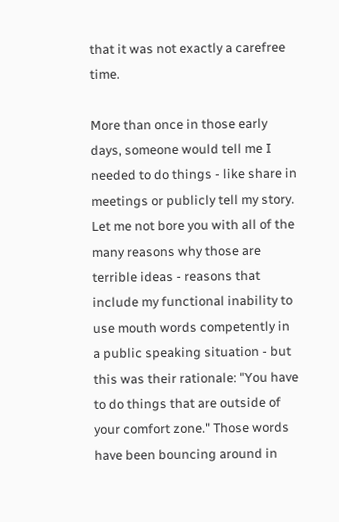that it was not exactly a carefree time.

More than once in those early days, someone would tell me I needed to do things - like share in meetings or publicly tell my story. Let me not bore you with all of the many reasons why those are terrible ideas - reasons that include my functional inability to use mouth words competently in a public speaking situation - but this was their rationale: "You have to do things that are outside of your comfort zone." Those words have been bouncing around in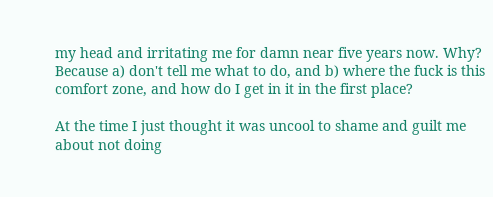my head and irritating me for damn near five years now. Why? Because a) don't tell me what to do, and b) where the fuck is this comfort zone, and how do I get in it in the first place?

At the time I just thought it was uncool to shame and guilt me about not doing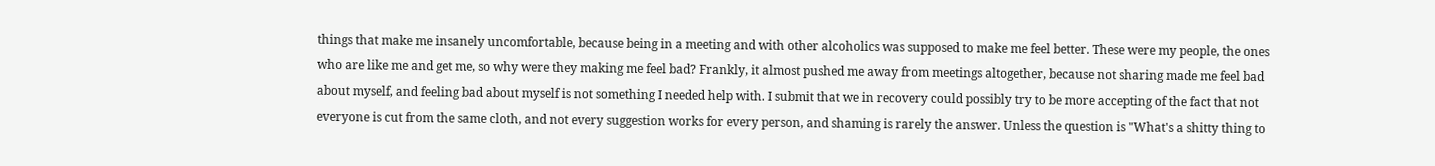things that make me insanely uncomfortable, because being in a meeting and with other alcoholics was supposed to make me feel better. These were my people, the ones who are like me and get me, so why were they making me feel bad? Frankly, it almost pushed me away from meetings altogether, because not sharing made me feel bad about myself, and feeling bad about myself is not something I needed help with. I submit that we in recovery could possibly try to be more accepting of the fact that not everyone is cut from the same cloth, and not every suggestion works for every person, and shaming is rarely the answer. Unless the question is "What's a shitty thing to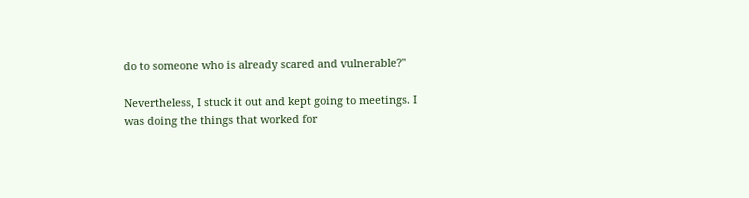do to someone who is already scared and vulnerable?"

Nevertheless, I stuck it out and kept going to meetings. I was doing the things that worked for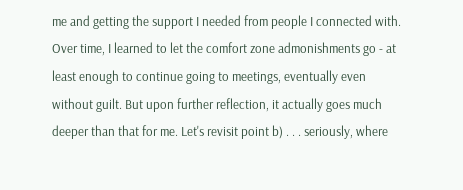me and getting the support I needed from people I connected with. Over time, I learned to let the comfort zone admonishments go - at least enough to continue going to meetings, eventually even without guilt. But upon further reflection, it actually goes much deeper than that for me. Let's revisit point b) . . . seriously, where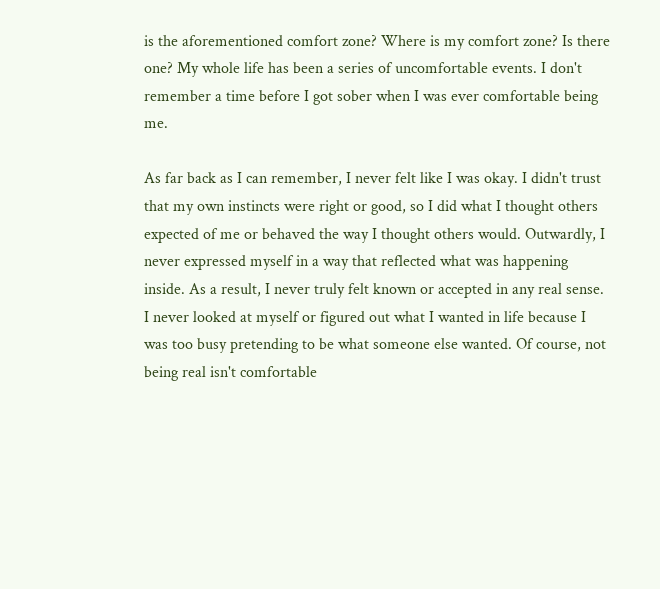is the aforementioned comfort zone? Where is my comfort zone? Is there one? My whole life has been a series of uncomfortable events. I don't remember a time before I got sober when I was ever comfortable being me.

As far back as I can remember, I never felt like I was okay. I didn't trust that my own instincts were right or good, so I did what I thought others expected of me or behaved the way I thought others would. Outwardly, I never expressed myself in a way that reflected what was happening inside. As a result, I never truly felt known or accepted in any real sense. I never looked at myself or figured out what I wanted in life because I was too busy pretending to be what someone else wanted. Of course, not being real isn't comfortable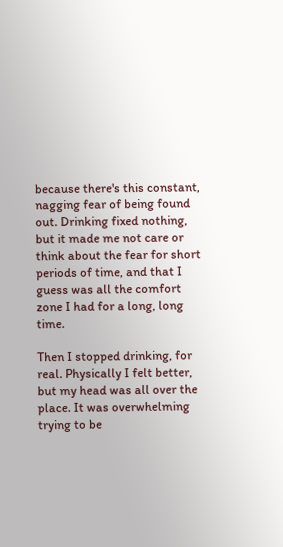because there's this constant, nagging fear of being found out. Drinking fixed nothing, but it made me not care or think about the fear for short periods of time, and that I guess was all the comfort zone I had for a long, long time.

Then I stopped drinking, for real. Physically I felt better, but my head was all over the place. It was overwhelming trying to be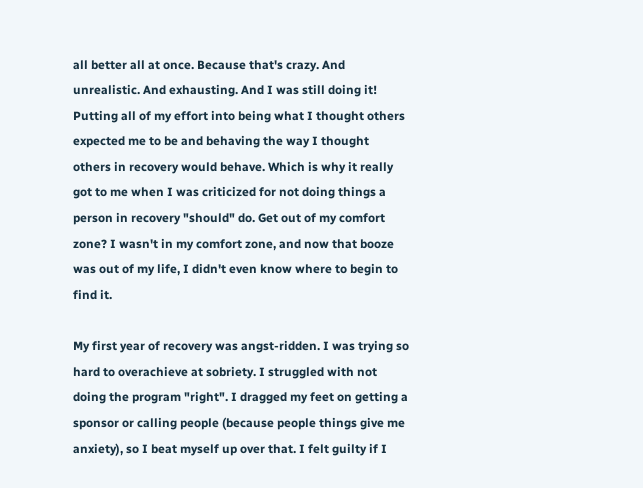all better all at once. Because that's crazy. And unrealistic. And exhausting. And I was still doing it! Putting all of my effort into being what I thought others expected me to be and behaving the way I thought others in recovery would behave. Which is why it really got to me when I was criticized for not doing things a person in recovery "should" do. Get out of my comfort zone? I wasn't in my comfort zone, and now that booze was out of my life, I didn't even know where to begin to find it.

My first year of recovery was angst-ridden. I was trying so hard to overachieve at sobriety. I struggled with not doing the program "right". I dragged my feet on getting a sponsor or calling people (because people things give me anxiety), so I beat myself up over that. I felt guilty if I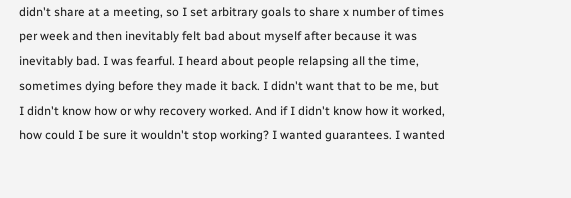didn't share at a meeting, so I set arbitrary goals to share x number of times per week and then inevitably felt bad about myself after because it was inevitably bad. I was fearful. I heard about people relapsing all the time, sometimes dying before they made it back. I didn't want that to be me, but I didn't know how or why recovery worked. And if I didn't know how it worked, how could I be sure it wouldn't stop working? I wanted guarantees. I wanted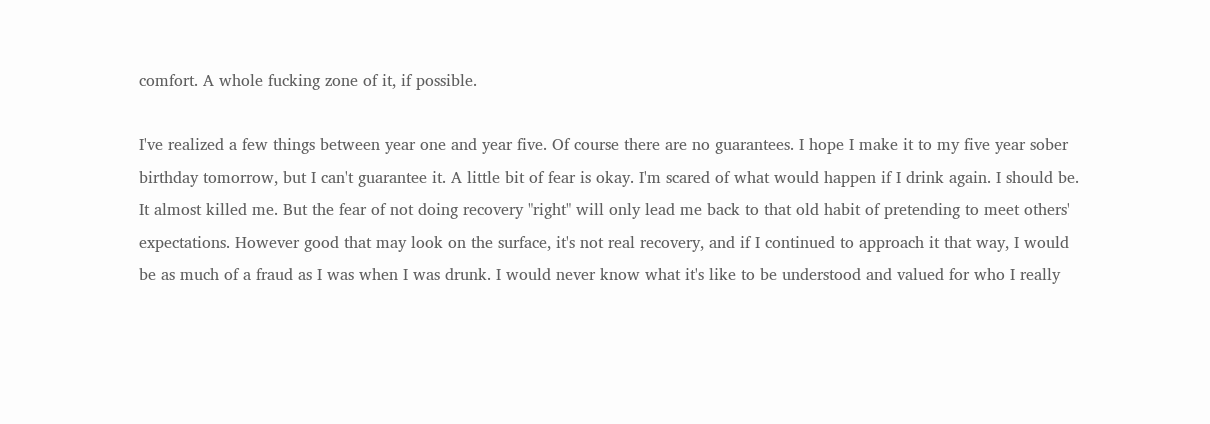comfort. A whole fucking zone of it, if possible.

I've realized a few things between year one and year five. Of course there are no guarantees. I hope I make it to my five year sober birthday tomorrow, but I can't guarantee it. A little bit of fear is okay. I'm scared of what would happen if I drink again. I should be. It almost killed me. But the fear of not doing recovery "right" will only lead me back to that old habit of pretending to meet others' expectations. However good that may look on the surface, it's not real recovery, and if I continued to approach it that way, I would be as much of a fraud as I was when I was drunk. I would never know what it's like to be understood and valued for who I really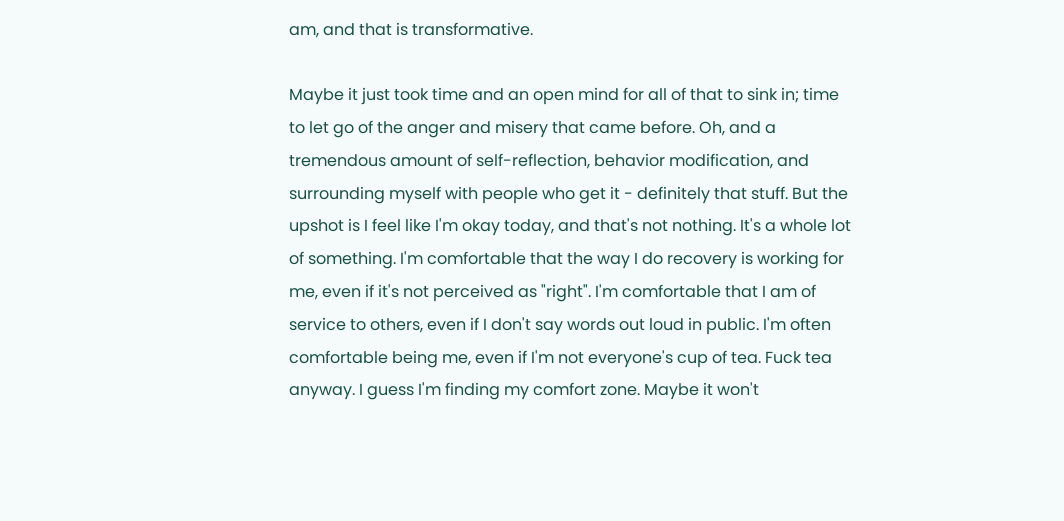am, and that is transformative.

Maybe it just took time and an open mind for all of that to sink in; time to let go of the anger and misery that came before. Oh, and a tremendous amount of self-reflection, behavior modification, and surrounding myself with people who get it - definitely that stuff. But the upshot is I feel like I'm okay today, and that's not nothing. It's a whole lot of something. I'm comfortable that the way I do recovery is working for me, even if it's not perceived as "right". I'm comfortable that I am of service to others, even if I don't say words out loud in public. I'm often comfortable being me, even if I'm not everyone's cup of tea. Fuck tea anyway. I guess I'm finding my comfort zone. Maybe it won't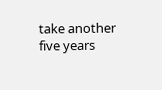take another five years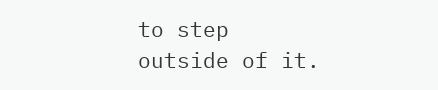to step outside of it.